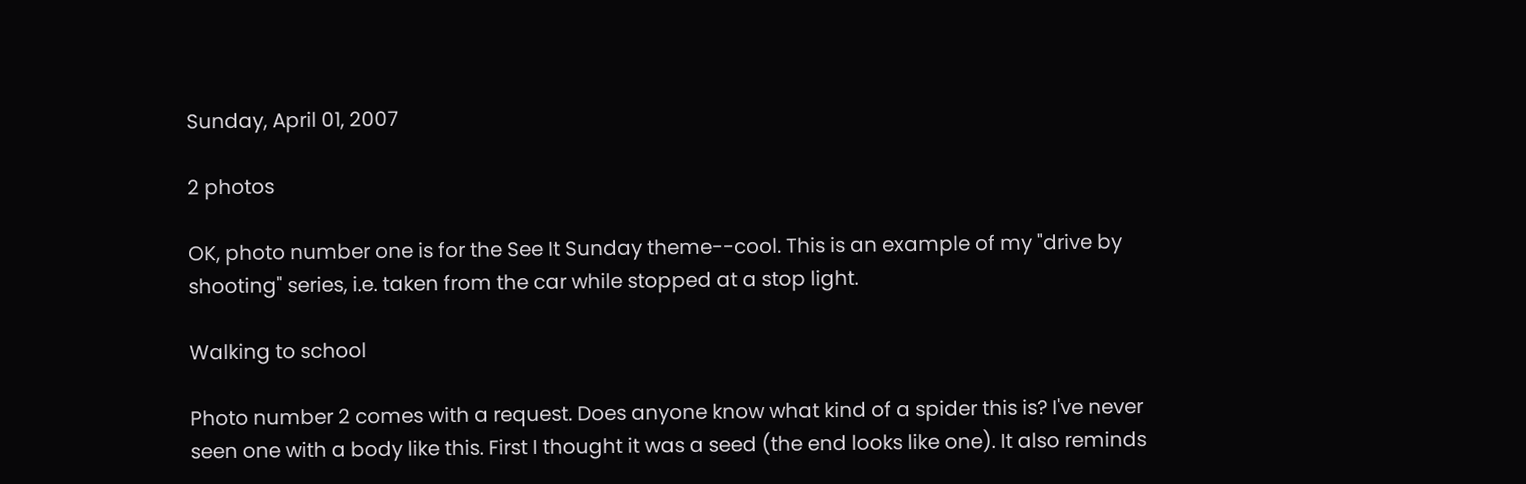Sunday, April 01, 2007

2 photos

OK, photo number one is for the See It Sunday theme--cool. This is an example of my "drive by shooting" series, i.e. taken from the car while stopped at a stop light.

Walking to school

Photo number 2 comes with a request. Does anyone know what kind of a spider this is? I've never seen one with a body like this. First I thought it was a seed (the end looks like one). It also reminds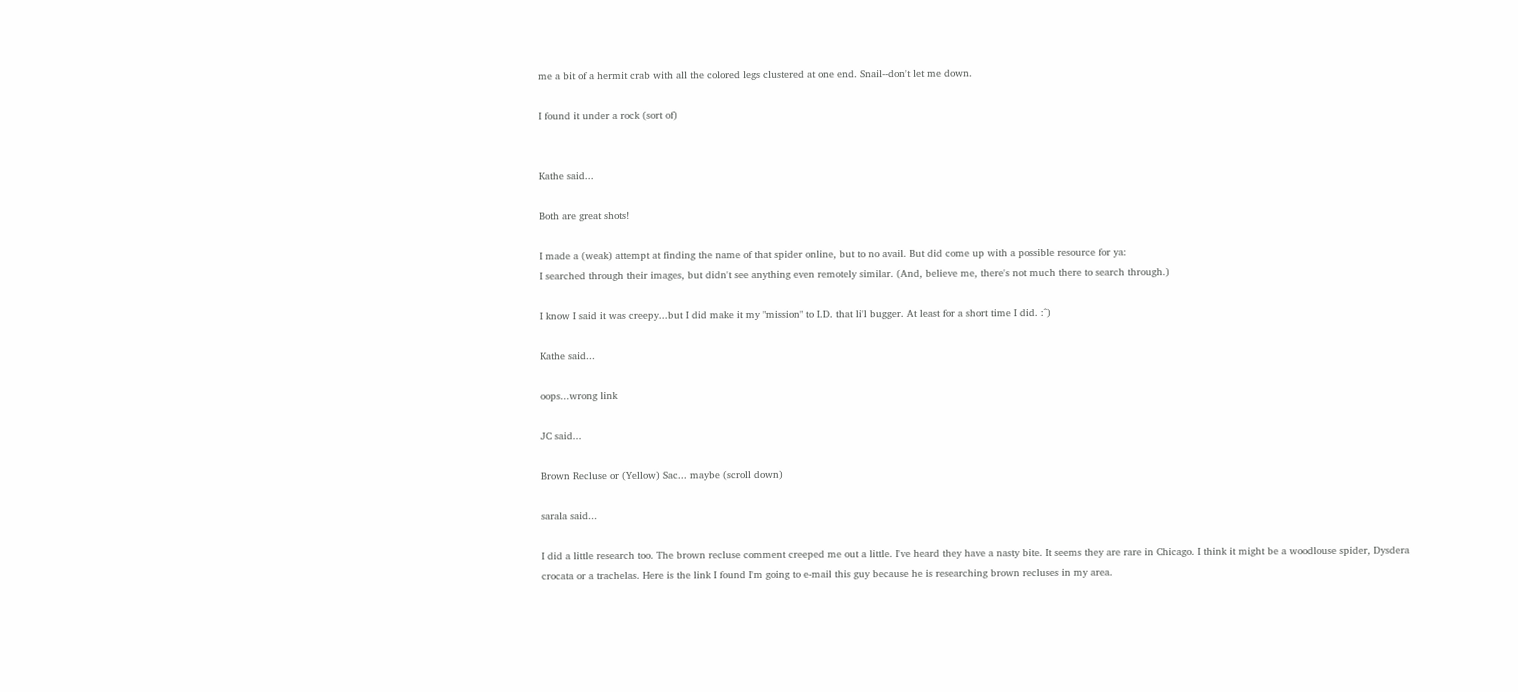me a bit of a hermit crab with all the colored legs clustered at one end. Snail--don't let me down.

I found it under a rock (sort of)


Kathe said...

Both are great shots!

I made a (weak) attempt at finding the name of that spider online, but to no avail. But did come up with a possible resource for ya:
I searched through their images, but didn't see anything even remotely similar. (And, believe me, there's not much there to search through.)

I know I said it was creepy...but I did make it my "mission" to I.D. that li'l bugger. At least for a short time I did. :^)

Kathe said...

oops...wrong link

JC said...

Brown Recluse or (Yellow) Sac... maybe (scroll down)

sarala said...

I did a little research too. The brown recluse comment creeped me out a little. I've heard they have a nasty bite. It seems they are rare in Chicago. I think it might be a woodlouse spider, Dysdera crocata or a trachelas. Here is the link I found I'm going to e-mail this guy because he is researching brown recluses in my area.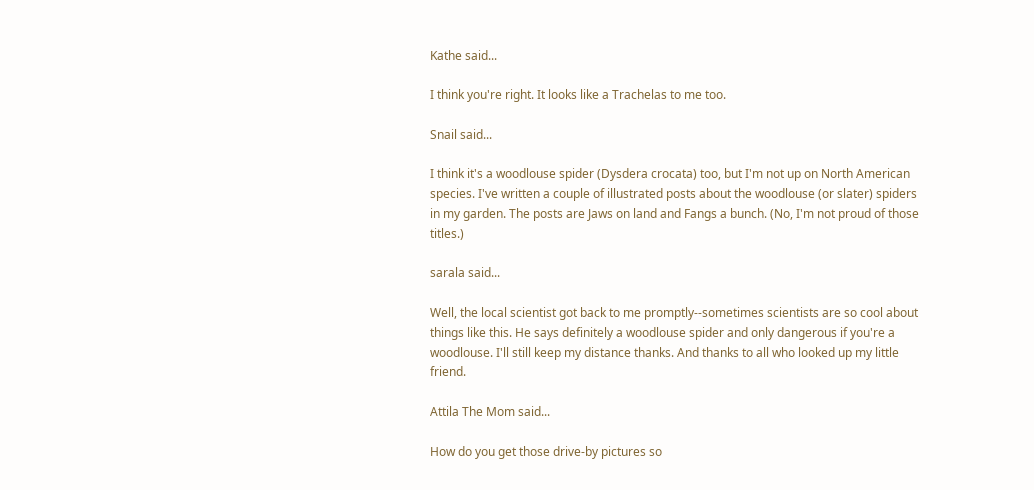Kathe said...

I think you're right. It looks like a Trachelas to me too.

Snail said...

I think it's a woodlouse spider (Dysdera crocata) too, but I'm not up on North American species. I've written a couple of illustrated posts about the woodlouse (or slater) spiders in my garden. The posts are Jaws on land and Fangs a bunch. (No, I'm not proud of those titles.)

sarala said...

Well, the local scientist got back to me promptly--sometimes scientists are so cool about things like this. He says definitely a woodlouse spider and only dangerous if you're a woodlouse. I'll still keep my distance thanks. And thanks to all who looked up my little friend.

Attila The Mom said...

How do you get those drive-by pictures so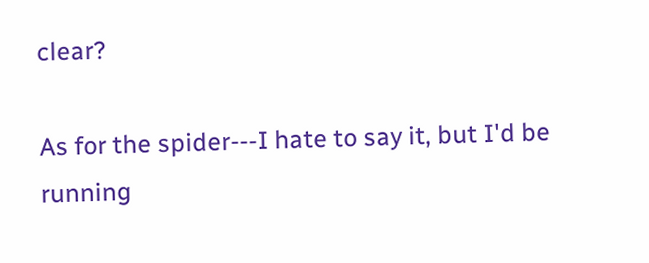clear?

As for the spider---I hate to say it, but I'd be running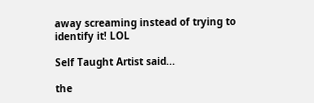away screaming instead of trying to identify it! LOL

Self Taught Artist said...

the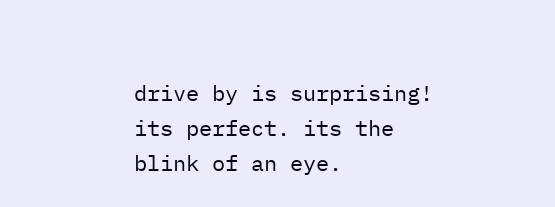drive by is surprising!
its perfect. its the blink of an eye.